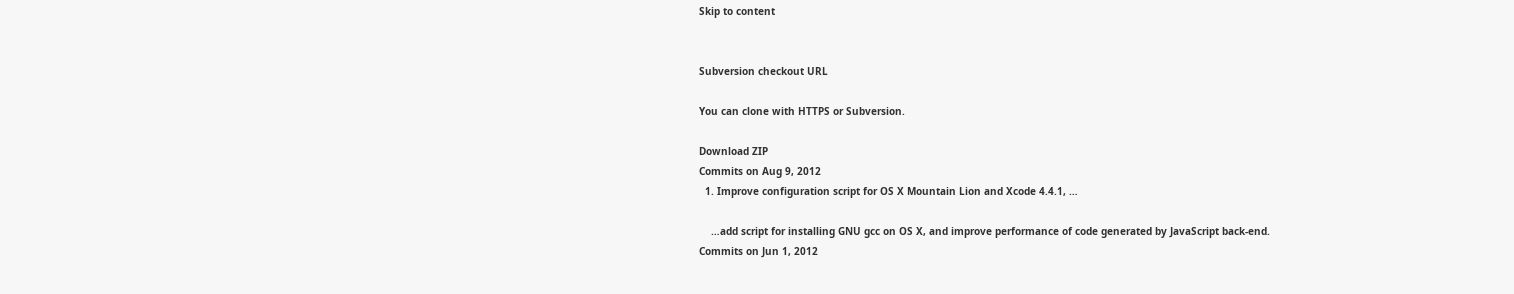Skip to content


Subversion checkout URL

You can clone with HTTPS or Subversion.

Download ZIP
Commits on Aug 9, 2012
  1. Improve configuration script for OS X Mountain Lion and Xcode 4.4.1, …

    …add script for installing GNU gcc on OS X, and improve performance of code generated by JavaScript back-end.
Commits on Jun 1, 2012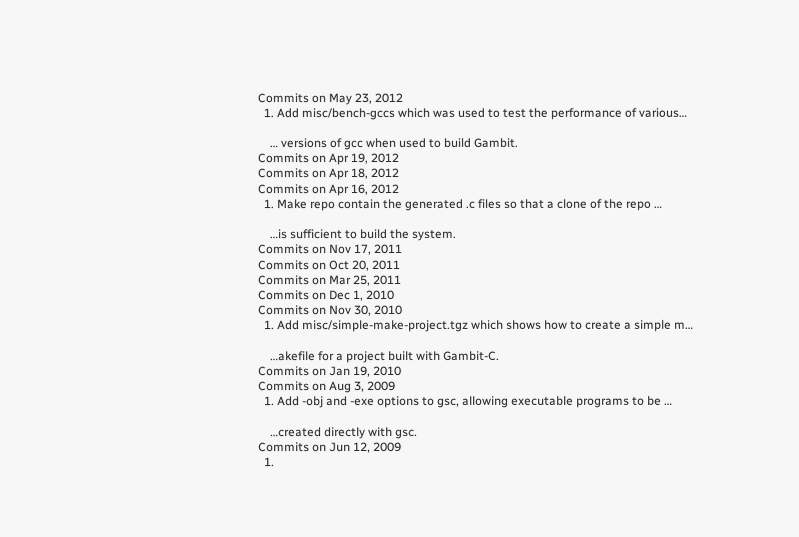Commits on May 23, 2012
  1. Add misc/bench-gccs which was used to test the performance of various…

    … versions of gcc when used to build Gambit.
Commits on Apr 19, 2012
Commits on Apr 18, 2012
Commits on Apr 16, 2012
  1. Make repo contain the generated .c files so that a clone of the repo …

    …is sufficient to build the system.
Commits on Nov 17, 2011
Commits on Oct 20, 2011
Commits on Mar 25, 2011
Commits on Dec 1, 2010
Commits on Nov 30, 2010
  1. Add misc/simple-make-project.tgz which shows how to create a simple m…

    …akefile for a project built with Gambit-C.
Commits on Jan 19, 2010
Commits on Aug 3, 2009
  1. Add -obj and -exe options to gsc, allowing executable programs to be …

    …created directly with gsc.
Commits on Jun 12, 2009
  1.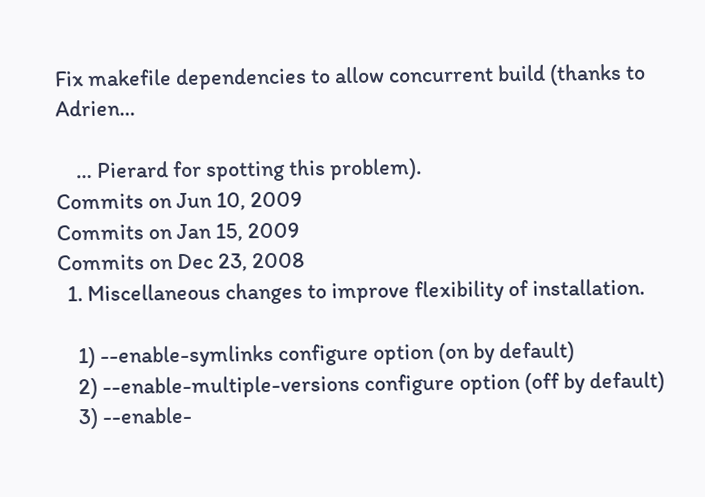Fix makefile dependencies to allow concurrent build (thanks to Adrien…

    … Pierard for spotting this problem).
Commits on Jun 10, 2009
Commits on Jan 15, 2009
Commits on Dec 23, 2008
  1. Miscellaneous changes to improve flexibility of installation.

    1) --enable-symlinks configure option (on by default)
    2) --enable-multiple-versions configure option (off by default)
    3) --enable-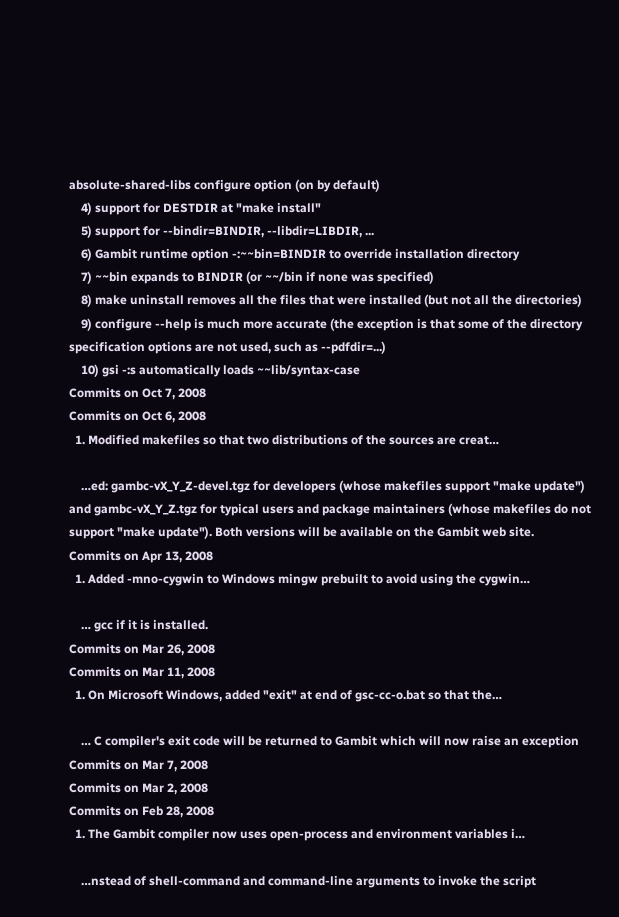absolute-shared-libs configure option (on by default)
    4) support for DESTDIR at "make install"
    5) support for --bindir=BINDIR, --libdir=LIBDIR, ...
    6) Gambit runtime option -:~~bin=BINDIR to override installation directory
    7) ~~bin expands to BINDIR (or ~~/bin if none was specified)
    8) make uninstall removes all the files that were installed (but not all the directories)
    9) configure --help is much more accurate (the exception is that some of the directory specification options are not used, such as --pdfdir=...)
    10) gsi -:s automatically loads ~~lib/syntax-case
Commits on Oct 7, 2008
Commits on Oct 6, 2008
  1. Modified makefiles so that two distributions of the sources are creat…

    …ed: gambc-vX_Y_Z-devel.tgz for developers (whose makefiles support "make update") and gambc-vX_Y_Z.tgz for typical users and package maintainers (whose makefiles do not support "make update"). Both versions will be available on the Gambit web site.
Commits on Apr 13, 2008
  1. Added -mno-cygwin to Windows mingw prebuilt to avoid using the cygwin…

    … gcc if it is installed.
Commits on Mar 26, 2008
Commits on Mar 11, 2008
  1. On Microsoft Windows, added "exit" at end of gsc-cc-o.bat so that the…

    … C compiler's exit code will be returned to Gambit which will now raise an exception
Commits on Mar 7, 2008
Commits on Mar 2, 2008
Commits on Feb 28, 2008
  1. The Gambit compiler now uses open-process and environment variables i…

    …nstead of shell-command and command-line arguments to invoke the script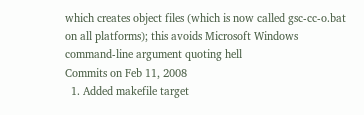which creates object files (which is now called gsc-cc-o.bat on all platforms); this avoids Microsoft Windows command-line argument quoting hell
Commits on Feb 11, 2008
  1. Added makefile target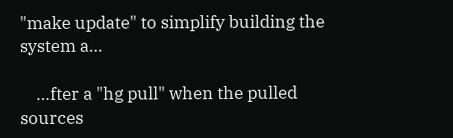"make update" to simplify building the system a…

    …fter a "hg pull" when the pulled sources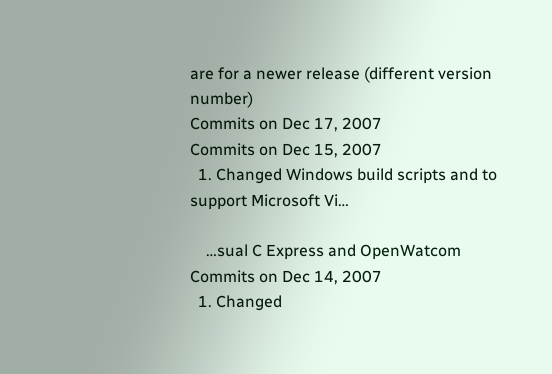are for a newer release (different version number)
Commits on Dec 17, 2007
Commits on Dec 15, 2007
  1. Changed Windows build scripts and to support Microsoft Vi…

    …sual C Express and OpenWatcom
Commits on Dec 14, 2007
  1. Changed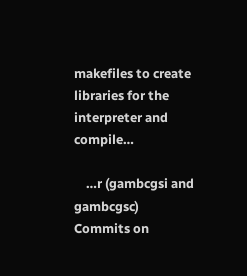makefiles to create libraries for the interpreter and compile…

    …r (gambcgsi and gambcgsc)
Commits on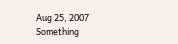Aug 25, 2007
Something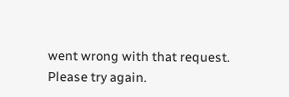went wrong with that request. Please try again.